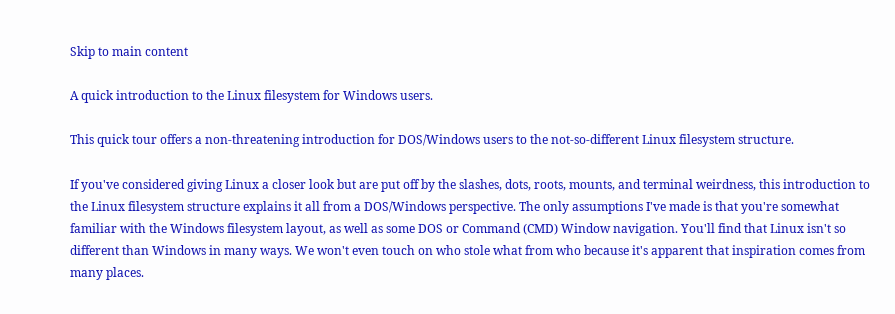Skip to main content

A quick introduction to the Linux filesystem for Windows users.

This quick tour offers a non-threatening introduction for DOS/Windows users to the not-so-different Linux filesystem structure.

If you've considered giving Linux a closer look but are put off by the slashes, dots, roots, mounts, and terminal weirdness, this introduction to the Linux filesystem structure explains it all from a DOS/Windows perspective. The only assumptions I've made is that you're somewhat familiar with the Windows filesystem layout, as well as some DOS or Command (CMD) Window navigation. You'll find that Linux isn't so different than Windows in many ways. We won't even touch on who stole what from who because it's apparent that inspiration comes from many places.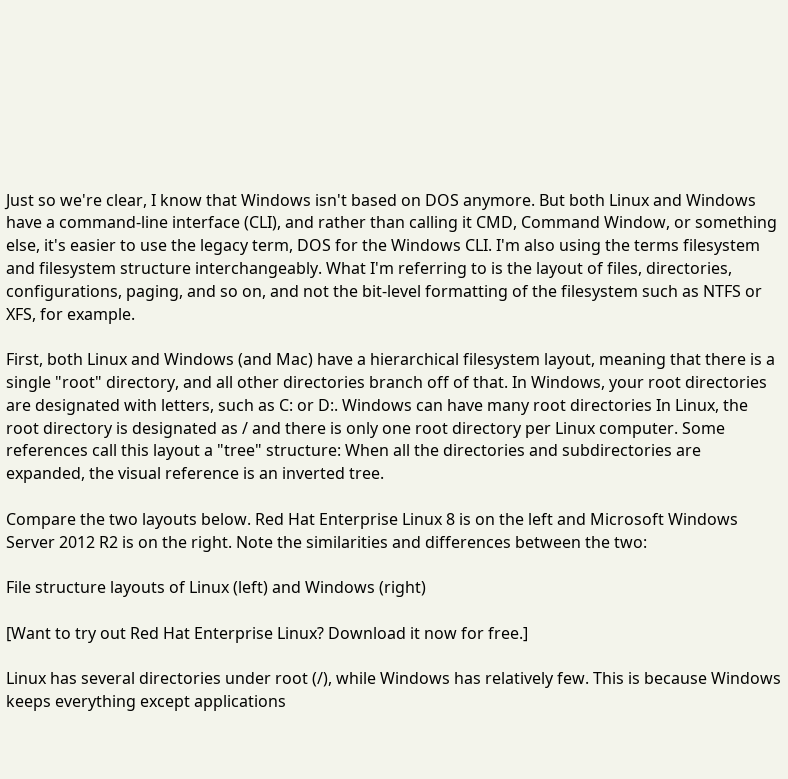Just so we're clear, I know that Windows isn't based on DOS anymore. But both Linux and Windows have a command-line interface (CLI), and rather than calling it CMD, Command Window, or something else, it's easier to use the legacy term, DOS for the Windows CLI. I'm also using the terms filesystem and filesystem structure interchangeably. What I'm referring to is the layout of files, directories, configurations, paging, and so on, and not the bit-level formatting of the filesystem such as NTFS or XFS, for example.

First, both Linux and Windows (and Mac) have a hierarchical filesystem layout, meaning that there is a single "root" directory, and all other directories branch off of that. In Windows, your root directories are designated with letters, such as C: or D:. Windows can have many root directories In Linux, the root directory is designated as / and there is only one root directory per Linux computer. Some references call this layout a "tree" structure: When all the directories and subdirectories are expanded, the visual reference is an inverted tree.

Compare the two layouts below. Red Hat Enterprise Linux 8 is on the left and Microsoft Windows Server 2012 R2 is on the right. Note the similarities and differences between the two:

File structure layouts of Linux (left) and Windows (right)

[Want to try out Red Hat Enterprise Linux? Download it now for free.]

Linux has several directories under root (/), while Windows has relatively few. This is because Windows keeps everything except applications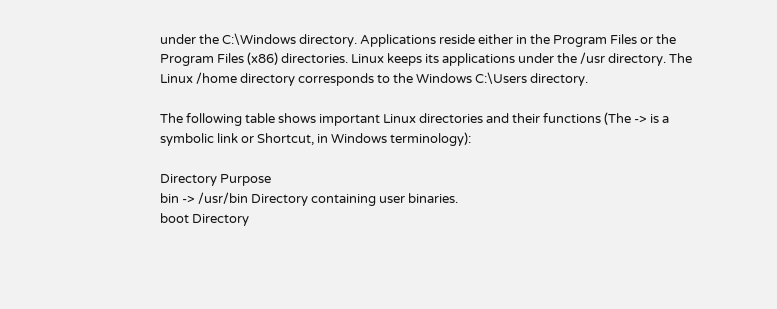under the C:\Windows directory. Applications reside either in the Program Files or the Program Files (x86) directories. Linux keeps its applications under the /usr directory. The Linux /home directory corresponds to the Windows C:\Users directory.

The following table shows important Linux directories and their functions (The -> is a symbolic link or Shortcut, in Windows terminology):

Directory Purpose
bin -> /usr/bin Directory containing user binaries.
boot Directory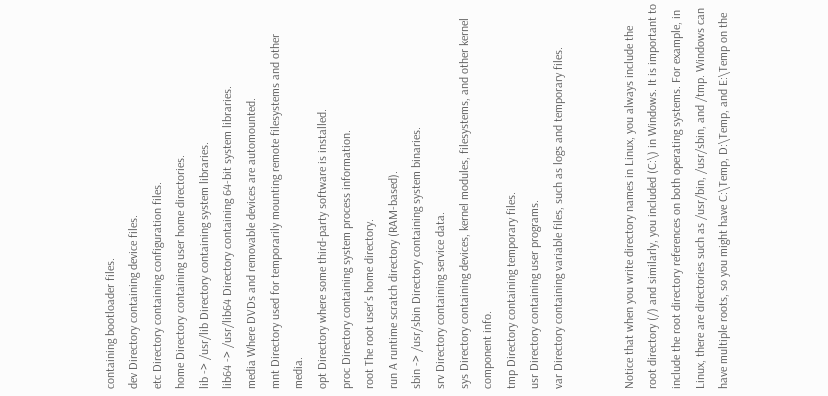containing bootloader files.
dev Directory containing device files.
etc Directory containing configuration files.
home Directory containing user home directories.
lib -> /usr/lib Directory containing system libraries.
lib64 -> /usr/lib64 Directory containing 64-bit system libraries.
media Where DVDs and removable devices are automounted.
mnt Directory used for temporarily mounting remote filesystems and other media.
opt Directory where some third-party software is installed.
proc Directory containing system process information.
root The root user's home directory.
run A runtime scratch directory (RAM-based).
sbin -> /usr/sbin Directory containing system binaries.
srv Directory containing service data.
sys Directory containing devices, kernel modules, filesystems, and other kernel component info.
tmp Directory containing temporary files.
usr Directory containing user programs.
var Directory containing variable files, such as logs and temporary files.


Notice that when you write directory names in Linux, you always include the root directory (/) and similarly, you included (C:\) in Windows. It is important to include the root directory references on both operating systems. For example, in Linux, there are directories such as /usr/bin, /usr/sbin, and /tmp. Windows can have multiple roots, so you might have C:\Temp, D:\Temp, and E:\Temp on the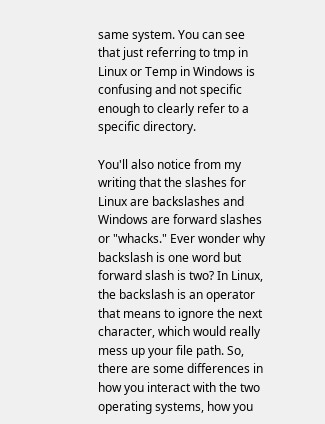same system. You can see that just referring to tmp in Linux or Temp in Windows is confusing and not specific enough to clearly refer to a specific directory.

You'll also notice from my writing that the slashes for Linux are backslashes and Windows are forward slashes or "whacks." Ever wonder why backslash is one word but forward slash is two? In Linux, the backslash is an operator that means to ignore the next character, which would really mess up your file path. So, there are some differences in how you interact with the two operating systems, how you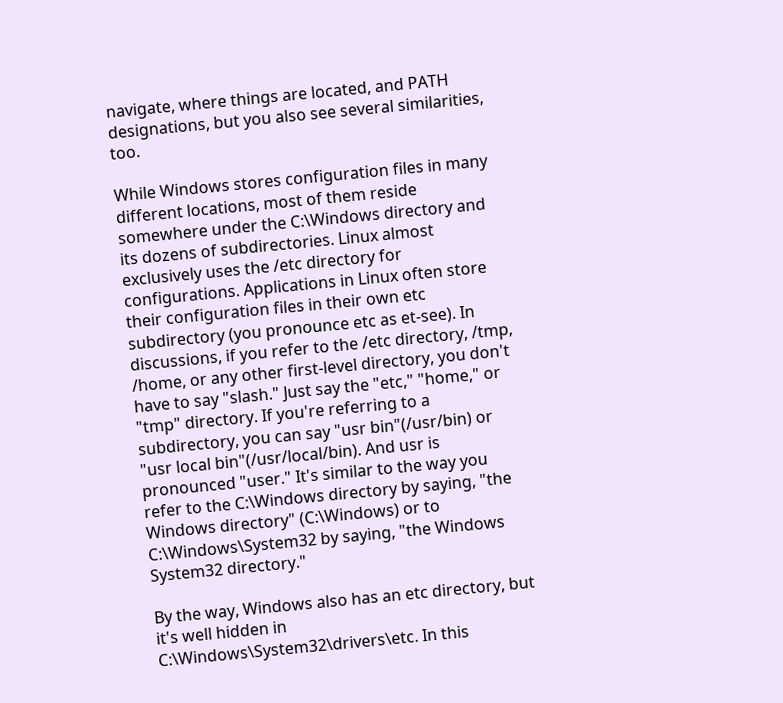navigate, where things are located, and PATH designations, but you also see several similarities, too.

While Windows stores configuration files in many different locations, most of them reside somewhere under the C:\Windows directory and its dozens of subdirectories. Linux almost exclusively uses the /etc directory for configurations. Applications in Linux often store their configuration files in their own etc subdirectory (you pronounce etc as et-see). In discussions, if you refer to the /etc directory, /tmp, /home, or any other first-level directory, you don't have to say "slash." Just say the "etc," "home," or "tmp" directory. If you're referring to a subdirectory, you can say "usr bin"(/usr/bin) or "usr local bin"(/usr/local/bin). And usr is pronounced "user." It's similar to the way you refer to the C:\Windows directory by saying, "the Windows directory" (C:\Windows) or to C:\Windows\System32 by saying, "the Windows System32 directory."

By the way, Windows also has an etc directory, but it's well hidden in C:\Windows\System32\drivers\etc. In this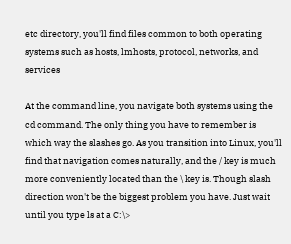etc directory, you'll find files common to both operating systems such as hosts, lmhosts, protocol, networks, and services

At the command line, you navigate both systems using the cd command. The only thing you have to remember is which way the slashes go. As you transition into Linux, you'll find that navigation comes naturally, and the / key is much more conveniently located than the \ key is. Though slash direction won't be the biggest problem you have. Just wait until you type ls at a C:\>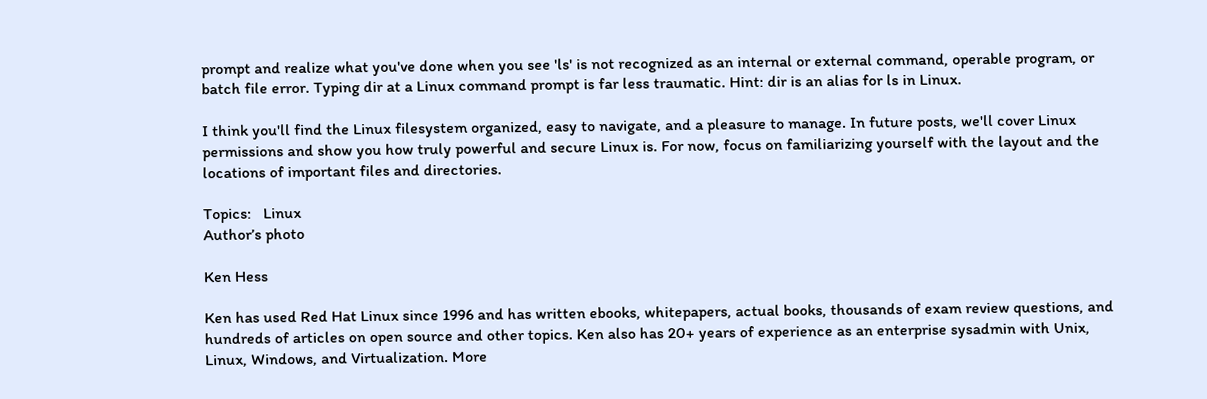prompt and realize what you've done when you see 'ls' is not recognized as an internal or external command, operable program, or batch file error. Typing dir at a Linux command prompt is far less traumatic. Hint: dir is an alias for ls in Linux.

I think you'll find the Linux filesystem organized, easy to navigate, and a pleasure to manage. In future posts, we'll cover Linux permissions and show you how truly powerful and secure Linux is. For now, focus on familiarizing yourself with the layout and the locations of important files and directories.

Topics:   Linux
Author’s photo

Ken Hess

Ken has used Red Hat Linux since 1996 and has written ebooks, whitepapers, actual books, thousands of exam review questions, and hundreds of articles on open source and other topics. Ken also has 20+ years of experience as an enterprise sysadmin with Unix, Linux, Windows, and Virtualization. More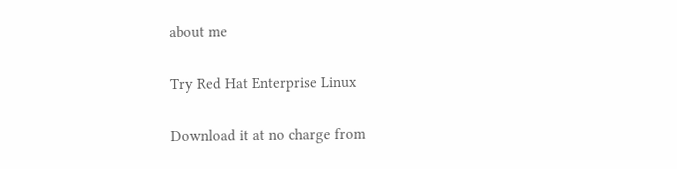about me

Try Red Hat Enterprise Linux

Download it at no charge from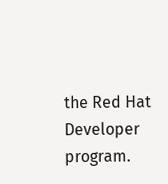the Red Hat Developer program.